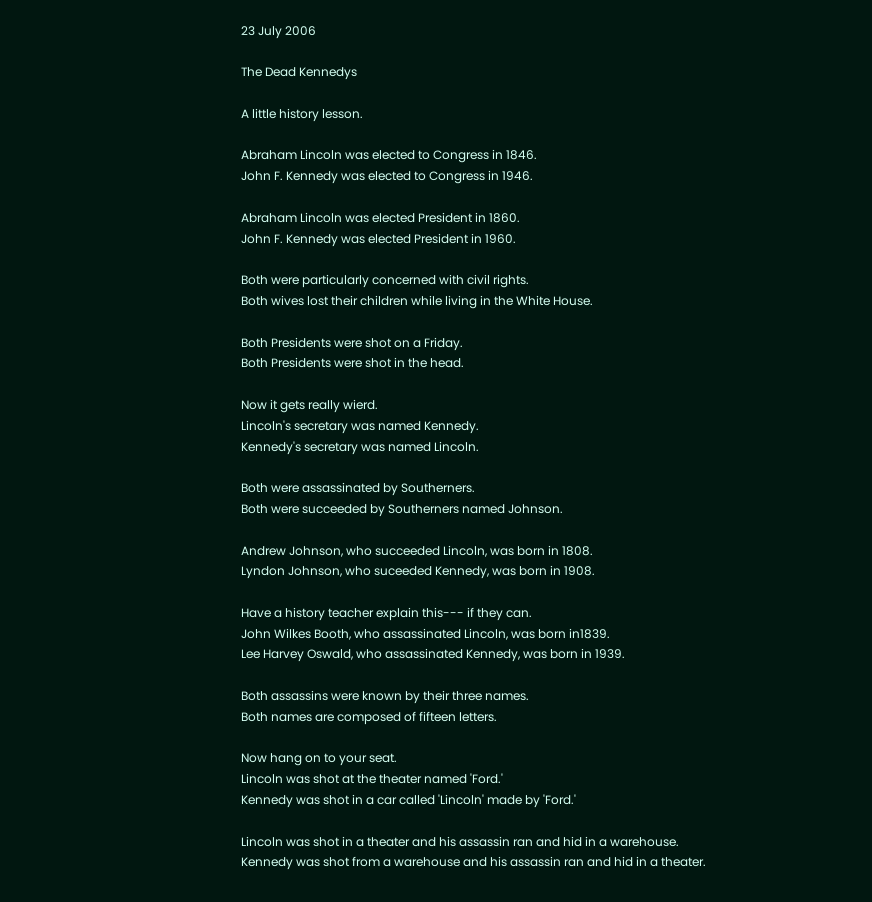23 July 2006

The Dead Kennedys

A little history lesson.

Abraham Lincoln was elected to Congress in 1846.
John F. Kennedy was elected to Congress in 1946.

Abraham Lincoln was elected President in 1860.
John F. Kennedy was elected President in 1960.

Both were particularly concerned with civil rights.
Both wives lost their children while living in the White House.

Both Presidents were shot on a Friday.
Both Presidents were shot in the head.

Now it gets really wierd.
Lincoln's secretary was named Kennedy.
Kennedy's secretary was named Lincoln.

Both were assassinated by Southerners.
Both were succeeded by Southerners named Johnson.

Andrew Johnson, who succeeded Lincoln, was born in 1808.
Lyndon Johnson, who suceeded Kennedy, was born in 1908.

Have a history teacher explain this--- if they can.
John Wilkes Booth, who assassinated Lincoln, was born in1839.
Lee Harvey Oswald, who assassinated Kennedy, was born in 1939.

Both assassins were known by their three names.
Both names are composed of fifteen letters.

Now hang on to your seat.
Lincoln was shot at the theater named 'Ford.'
Kennedy was shot in a car called 'Lincoln' made by 'Ford.'

Lincoln was shot in a theater and his assassin ran and hid in a warehouse.
Kennedy was shot from a warehouse and his assassin ran and hid in a theater.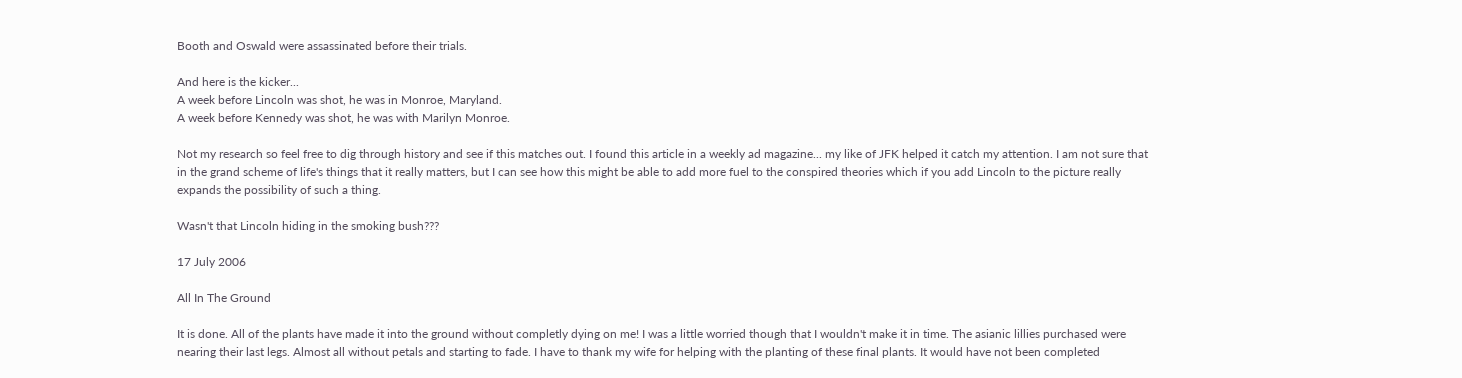Booth and Oswald were assassinated before their trials.

And here is the kicker...
A week before Lincoln was shot, he was in Monroe, Maryland.
A week before Kennedy was shot, he was with Marilyn Monroe.

Not my research so feel free to dig through history and see if this matches out. I found this article in a weekly ad magazine... my like of JFK helped it catch my attention. I am not sure that in the grand scheme of life's things that it really matters, but I can see how this might be able to add more fuel to the conspired theories which if you add Lincoln to the picture really expands the possibility of such a thing.

Wasn't that Lincoln hiding in the smoking bush???

17 July 2006

All In The Ground

It is done. All of the plants have made it into the ground without completly dying on me! I was a little worried though that I wouldn't make it in time. The asianic lillies purchased were nearing their last legs. Almost all without petals and starting to fade. I have to thank my wife for helping with the planting of these final plants. It would have not been completed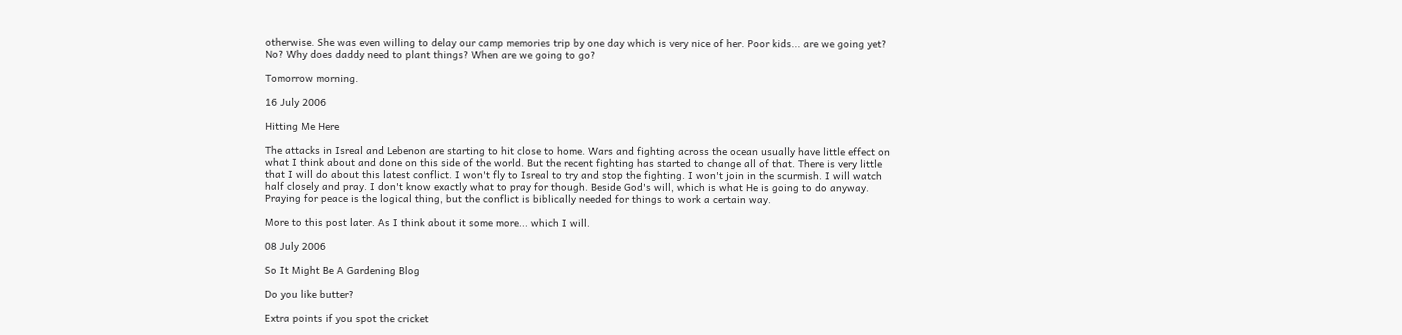otherwise. She was even willing to delay our camp memories trip by one day which is very nice of her. Poor kids... are we going yet? No? Why does daddy need to plant things? When are we going to go?

Tomorrow morning.

16 July 2006

Hitting Me Here

The attacks in Isreal and Lebenon are starting to hit close to home. Wars and fighting across the ocean usually have little effect on what I think about and done on this side of the world. But the recent fighting has started to change all of that. There is very little that I will do about this latest conflict. I won't fly to Isreal to try and stop the fighting. I won't join in the scurmish. I will watch half closely and pray. I don't know exactly what to pray for though. Beside God's will, which is what He is going to do anyway. Praying for peace is the logical thing, but the conflict is biblically needed for things to work a certain way.

More to this post later. As I think about it some more... which I will.

08 July 2006

So It Might Be A Gardening Blog

Do you like butter?

Extra points if you spot the cricket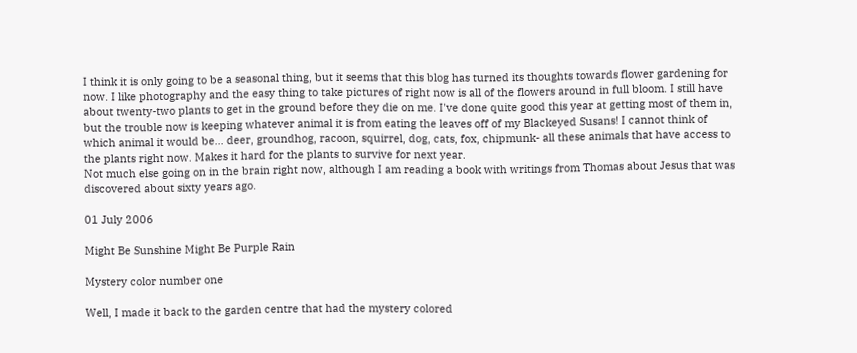I think it is only going to be a seasonal thing, but it seems that this blog has turned its thoughts towards flower gardening for now. I like photography and the easy thing to take pictures of right now is all of the flowers around in full bloom. I still have about twenty-two plants to get in the ground before they die on me. I've done quite good this year at getting most of them in, but the trouble now is keeping whatever animal it is from eating the leaves off of my Blackeyed Susans! I cannot think of which animal it would be... deer, groundhog, racoon, squirrel, dog, cats, fox, chipmunk- all these animals that have access to the plants right now. Makes it hard for the plants to survive for next year.
Not much else going on in the brain right now, although I am reading a book with writings from Thomas about Jesus that was discovered about sixty years ago.

01 July 2006

Might Be Sunshine Might Be Purple Rain

Mystery color number one

Well, I made it back to the garden centre that had the mystery colored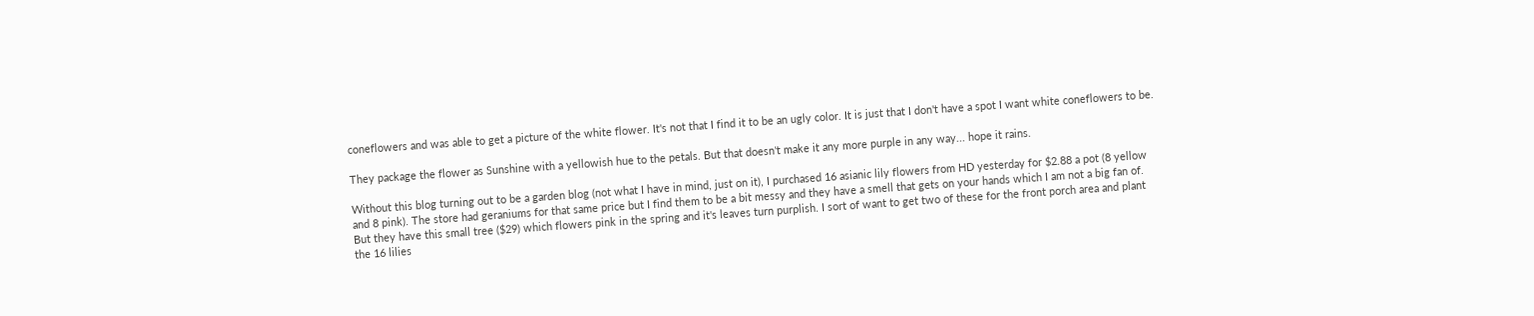coneflowers and was able to get a picture of the white flower. It's not that I find it to be an ugly color. It is just that I don't have a spot I want white coneflowers to be.

They package the flower as Sunshine with a yellowish hue to the petals. But that doesn't make it any more purple in any way... hope it rains.

Without this blog turning out to be a garden blog (not what I have in mind, just on it), I purchased 16 asianic lily flowers from HD yesterday for $2.88 a pot (8 yellow and 8 pink). The store had geraniums for that same price but I find them to be a bit messy and they have a smell that gets on your hands which I am not a big fan of. But they have this small tree ($29) which flowers pink in the spring and it's leaves turn purplish. I sort of want to get two of these for the front porch area and plant the 16 lilies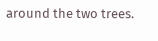around the two trees.